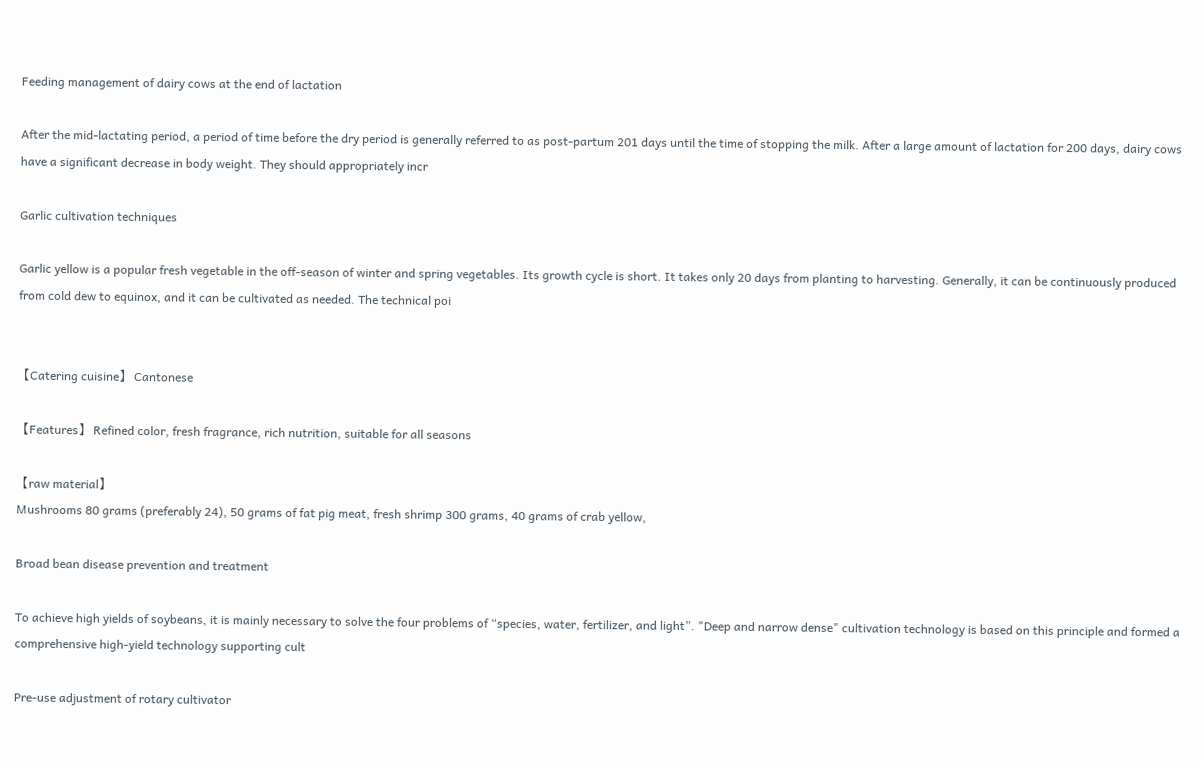Feeding management of dairy cows at the end of lactation

After the mid-lactating period, a period of time before the dry period is generally referred to as post-partum 201 days until the time of stopping the milk. After a large amount of lactation for 200 days, dairy cows have a significant decrease in body weight. They should appropriately incr

Garlic cultivation techniques

Garlic yellow is a popular fresh vegetable in the off-season of winter and spring vegetables. Its growth cycle is short. It takes only 20 days from planting to harvesting. Generally, it can be continuously produced from cold dew to equinox, and it can be cultivated as needed. The technical poi


【Catering cuisine】 Cantonese

【Features】 Refined color, fresh fragrance, rich nutrition, suitable for all seasons

【raw material】
Mushrooms 80 grams (preferably 24), 50 grams of fat pig meat, fresh shrimp 300 grams, 40 grams of crab yellow,

Broad bean disease prevention and treatment

To achieve high yields of soybeans, it is mainly necessary to solve the four problems of “species, water, fertilizer, and light”. "Deep and narrow dense" cultivation technology is based on this principle and formed a comprehensive high-yield technology supporting cult

Pre-use adjustment of rotary cultivator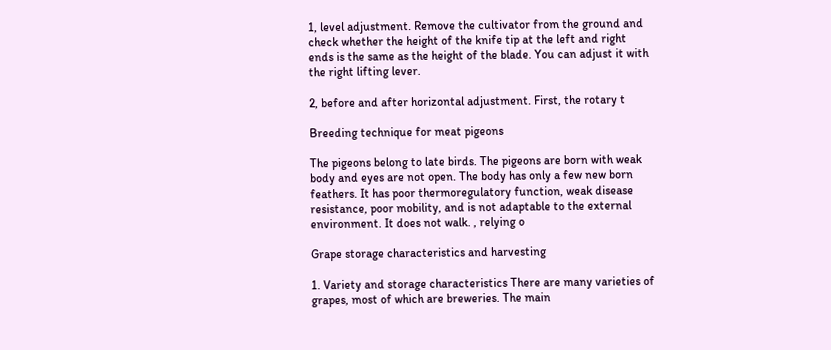1, level adjustment. Remove the cultivator from the ground and check whether the height of the knife tip at the left and right ends is the same as the height of the blade. You can adjust it with the right lifting lever.

2, before and after horizontal adjustment. First, the rotary t

Breeding technique for meat pigeons

The pigeons belong to late birds. The pigeons are born with weak body and eyes are not open. The body has only a few new born feathers. It has poor thermoregulatory function, weak disease resistance, poor mobility, and is not adaptable to the external environment. It does not walk. , relying o

Grape storage characteristics and harvesting

1. Variety and storage characteristics There are many varieties of grapes, most of which are breweries. The main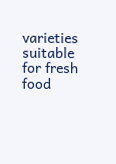varieties suitable for fresh food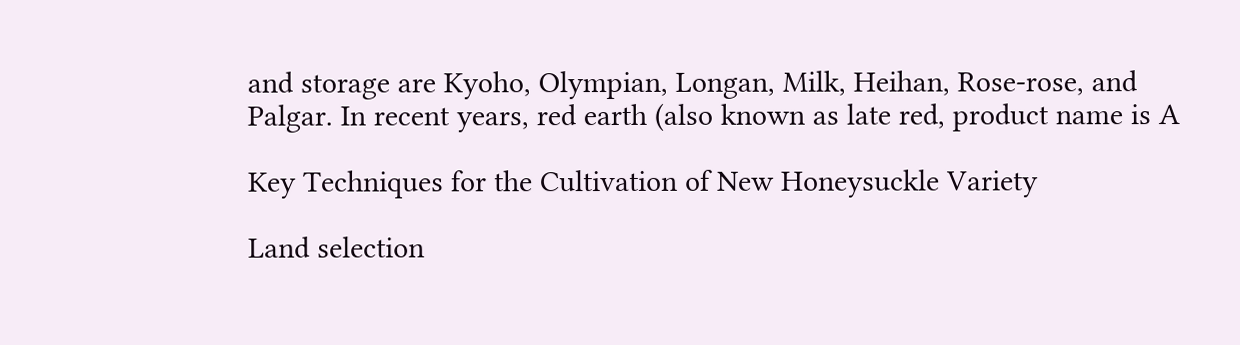and storage are Kyoho, Olympian, Longan, Milk, Heihan, Rose-rose, and Palgar. In recent years, red earth (also known as late red, product name is A

Key Techniques for the Cultivation of New Honeysuckle Variety

Land selection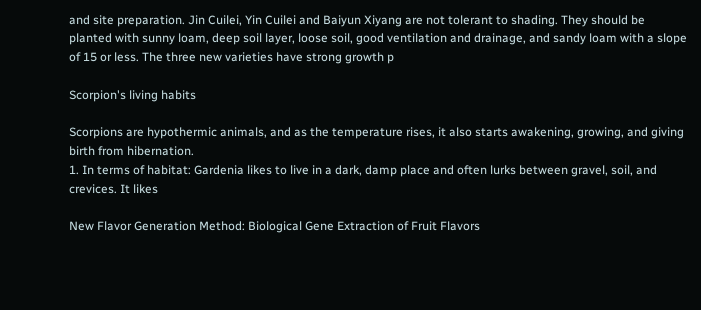and site preparation. Jin Cuilei, Yin Cuilei and Baiyun Xiyang are not tolerant to shading. They should be planted with sunny loam, deep soil layer, loose soil, good ventilation and drainage, and sandy loam with a slope of 15 or less. The three new varieties have strong growth p

Scorpion's living habits

Scorpions are hypothermic animals, and as the temperature rises, it also starts awakening, growing, and giving birth from hibernation.
1. In terms of habitat: Gardenia likes to live in a dark, damp place and often lurks between gravel, soil, and crevices. It likes

New Flavor Generation Method: Biological Gene Extraction of Fruit Flavors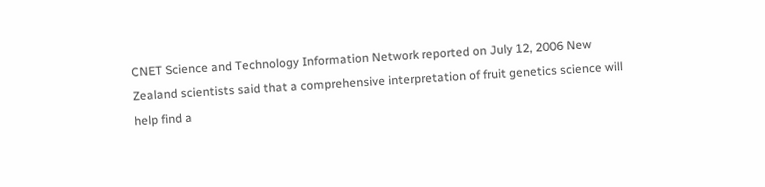CNET Science and Technology Information Network reported on July 12, 2006 New Zealand scientists said that a comprehensive interpretation of fruit genetics science will help find a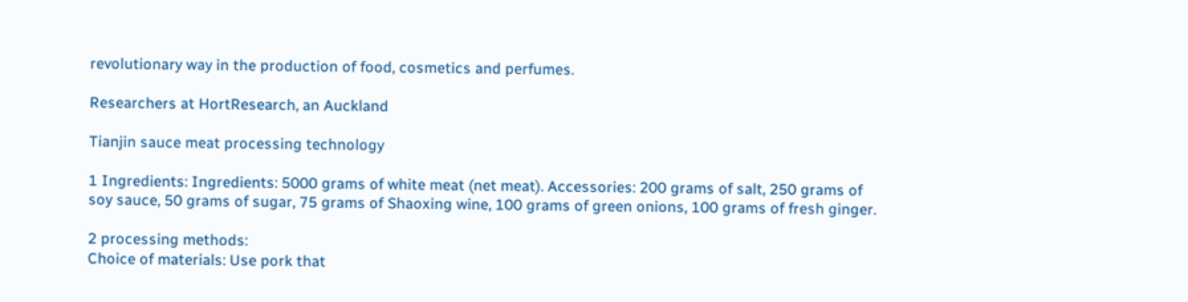revolutionary way in the production of food, cosmetics and perfumes.

Researchers at HortResearch, an Auckland

Tianjin sauce meat processing technology

1 Ingredients: Ingredients: 5000 grams of white meat (net meat). Accessories: 200 grams of salt, 250 grams of soy sauce, 50 grams of sugar, 75 grams of Shaoxing wine, 100 grams of green onions, 100 grams of fresh ginger.

2 processing methods:
Choice of materials: Use pork that